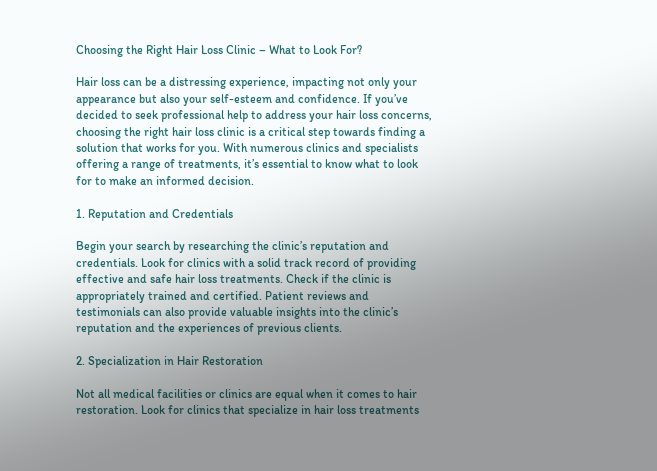Choosing the Right Hair Loss Clinic – What to Look For?

Hair loss can be a distressing experience, impacting not only your appearance but also your self-esteem and confidence. If you’ve decided to seek professional help to address your hair loss concerns, choosing the right hair loss clinic is a critical step towards finding a solution that works for you. With numerous clinics and specialists offering a range of treatments, it’s essential to know what to look for to make an informed decision.

1. Reputation and Credentials

Begin your search by researching the clinic’s reputation and credentials. Look for clinics with a solid track record of providing effective and safe hair loss treatments. Check if the clinic is appropriately trained and certified. Patient reviews and testimonials can also provide valuable insights into the clinic’s reputation and the experiences of previous clients.

2. Specialization in Hair Restoration

Not all medical facilities or clinics are equal when it comes to hair restoration. Look for clinics that specialize in hair loss treatments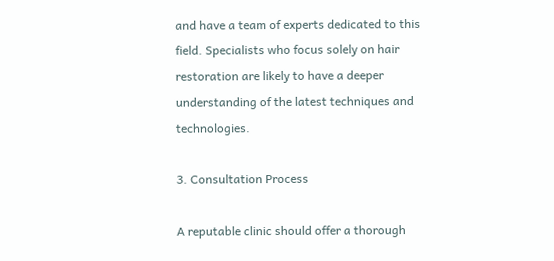and have a team of experts dedicated to this field. Specialists who focus solely on hair restoration are likely to have a deeper understanding of the latest techniques and technologies.

3. Consultation Process

A reputable clinic should offer a thorough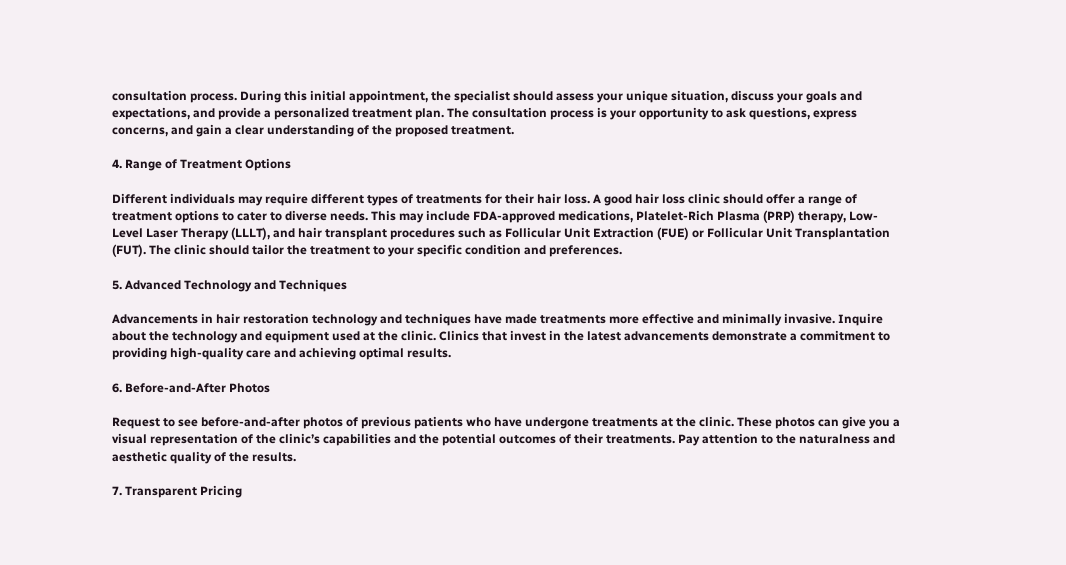consultation process. During this initial appointment, the specialist should assess your unique situation, discuss your goals and expectations, and provide a personalized treatment plan. The consultation process is your opportunity to ask questions, express concerns, and gain a clear understanding of the proposed treatment.

4. Range of Treatment Options

Different individuals may require different types of treatments for their hair loss. A good hair loss clinic should offer a range of treatment options to cater to diverse needs. This may include FDA-approved medications, Platelet-Rich Plasma (PRP) therapy, Low-Level Laser Therapy (LLLT), and hair transplant procedures such as Follicular Unit Extraction (FUE) or Follicular Unit Transplantation (FUT). The clinic should tailor the treatment to your specific condition and preferences.

5. Advanced Technology and Techniques

Advancements in hair restoration technology and techniques have made treatments more effective and minimally invasive. Inquire about the technology and equipment used at the clinic. Clinics that invest in the latest advancements demonstrate a commitment to providing high-quality care and achieving optimal results.

6. Before-and-After Photos

Request to see before-and-after photos of previous patients who have undergone treatments at the clinic. These photos can give you a visual representation of the clinic’s capabilities and the potential outcomes of their treatments. Pay attention to the naturalness and aesthetic quality of the results.

7. Transparent Pricing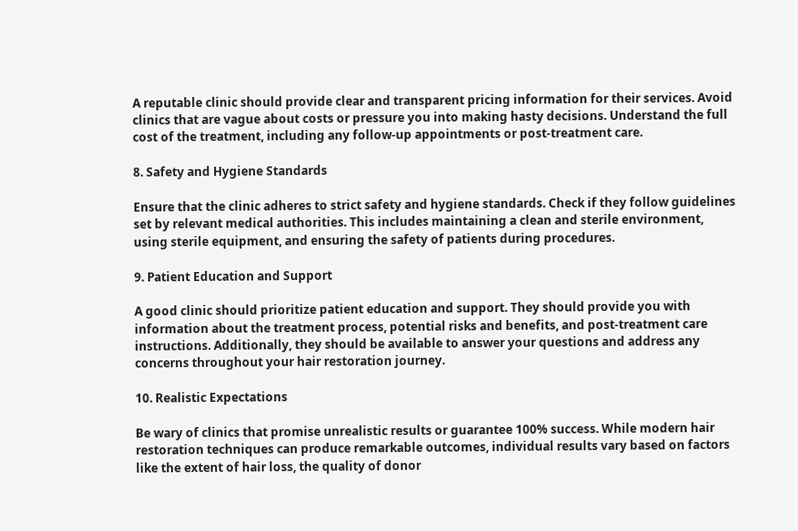A reputable clinic should provide clear and transparent pricing information for their services. Avoid clinics that are vague about costs or pressure you into making hasty decisions. Understand the full cost of the treatment, including any follow-up appointments or post-treatment care.

8. Safety and Hygiene Standards

Ensure that the clinic adheres to strict safety and hygiene standards. Check if they follow guidelines set by relevant medical authorities. This includes maintaining a clean and sterile environment, using sterile equipment, and ensuring the safety of patients during procedures.

9. Patient Education and Support

A good clinic should prioritize patient education and support. They should provide you with information about the treatment process, potential risks and benefits, and post-treatment care instructions. Additionally, they should be available to answer your questions and address any concerns throughout your hair restoration journey.

10. Realistic Expectations

Be wary of clinics that promise unrealistic results or guarantee 100% success. While modern hair restoration techniques can produce remarkable outcomes, individual results vary based on factors like the extent of hair loss, the quality of donor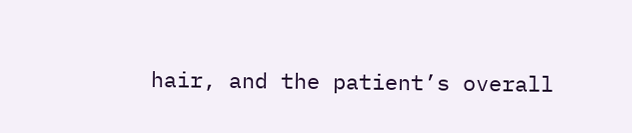hair, and the patient’s overall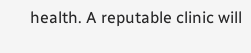health. A reputable clinic will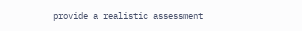provide a realistic assessment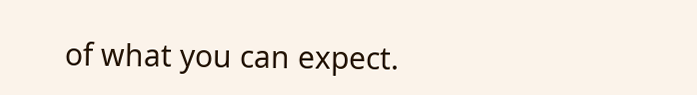of what you can expect.